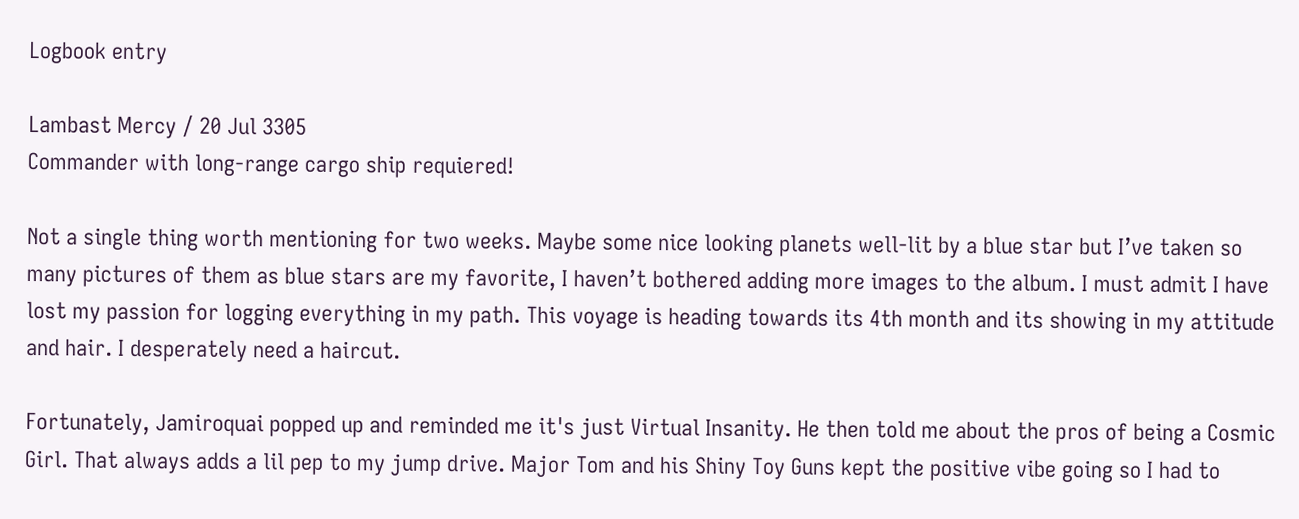Logbook entry

Lambast Mercy / 20 Jul 3305
Commander with long-range cargo ship requiered!

Not a single thing worth mentioning for two weeks. Maybe some nice looking planets well-lit by a blue star but I’ve taken so many pictures of them as blue stars are my favorite, I haven’t bothered adding more images to the album. I must admit I have lost my passion for logging everything in my path. This voyage is heading towards its 4th month and its showing in my attitude and hair. I desperately need a haircut.

Fortunately, Jamiroquai popped up and reminded me it's just Virtual Insanity. He then told me about the pros of being a Cosmic Girl. That always adds a lil pep to my jump drive. Major Tom and his Shiny Toy Guns kept the positive vibe going so I had to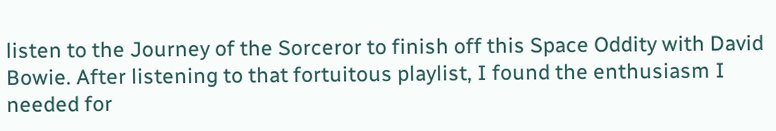listen to the Journey of the Sorceror to finish off this Space Oddity with David Bowie. After listening to that fortuitous playlist, I found the enthusiasm I needed for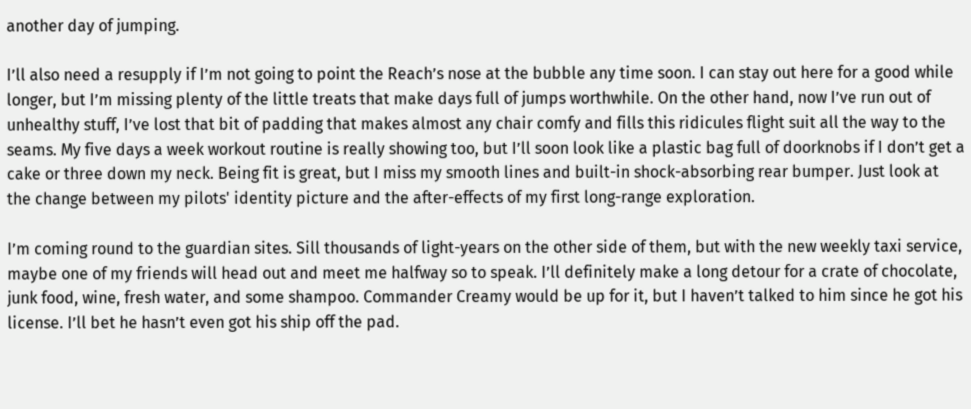another day of jumping.

I’ll also need a resupply if I’m not going to point the Reach’s nose at the bubble any time soon. I can stay out here for a good while longer, but I’m missing plenty of the little treats that make days full of jumps worthwhile. On the other hand, now I’ve run out of unhealthy stuff, I’ve lost that bit of padding that makes almost any chair comfy and fills this ridicules flight suit all the way to the seams. My five days a week workout routine is really showing too, but I’ll soon look like a plastic bag full of doorknobs if I don’t get a cake or three down my neck. Being fit is great, but I miss my smooth lines and built-in shock-absorbing rear bumper. Just look at the change between my pilots' identity picture and the after-effects of my first long-range exploration.

I’m coming round to the guardian sites. Sill thousands of light-years on the other side of them, but with the new weekly taxi service, maybe one of my friends will head out and meet me halfway so to speak. I’ll definitely make a long detour for a crate of chocolate, junk food, wine, fresh water, and some shampoo. Commander Creamy would be up for it, but I haven’t talked to him since he got his license. I’ll bet he hasn’t even got his ship off the pad.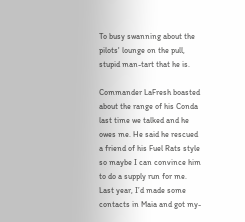To busy swanning about the pilots' lounge on the pull, stupid man-tart that he is.

Commander LaFresh boasted about the range of his Conda last time we talked and he owes me. He said he rescued a friend of his Fuel Rats style so maybe I can convince him to do a supply run for me. Last year, I’d made some contacts in Maia and got my-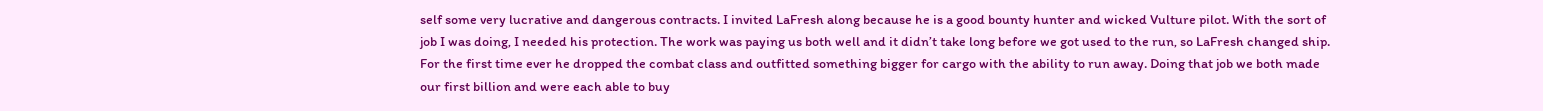self some very lucrative and dangerous contracts. I invited LaFresh along because he is a good bounty hunter and wicked Vulture pilot. With the sort of job I was doing, I needed his protection. The work was paying us both well and it didn’t take long before we got used to the run, so LaFresh changed ship. For the first time ever he dropped the combat class and outfitted something bigger for cargo with the ability to run away. Doing that job we both made our first billion and were each able to buy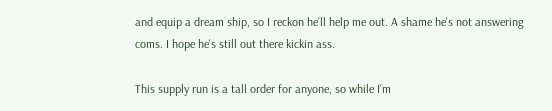and equip a dream ship, so I reckon he’ll help me out. A shame he's not answering coms. I hope he's still out there kickin ass.

This supply run is a tall order for anyone, so while I’m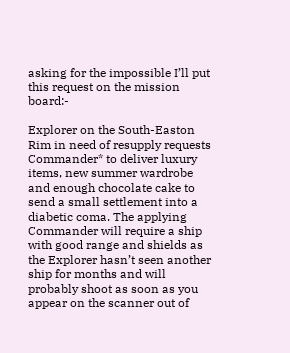asking for the impossible I’ll put this request on the mission board:-

Explorer on the South-Easton Rim in need of resupply requests Commander* to deliver luxury items, new summer wardrobe and enough chocolate cake to send a small settlement into a diabetic coma. The applying Commander will require a ship with good range and shields as the Explorer hasn’t seen another ship for months and will probably shoot as soon as you appear on the scanner out of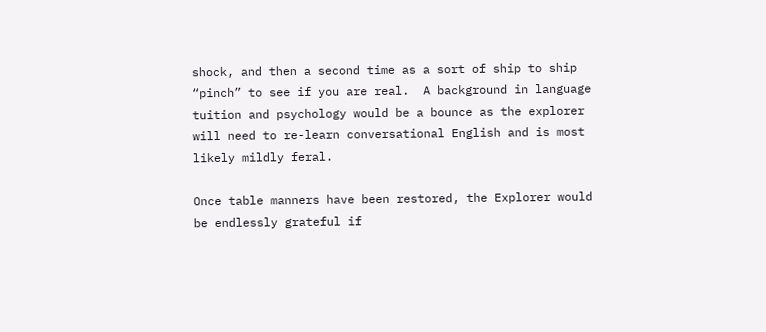shock, and then a second time as a sort of ship to ship “pinch” to see if you are real.  A background in language tuition and psychology would be a bounce as the explorer will need to re-learn conversational English and is most likely mildly feral.

Once table manners have been restored, the Explorer would be endlessly grateful if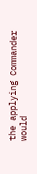the applying Commander would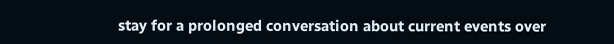stay for a prolonged conversation about current events over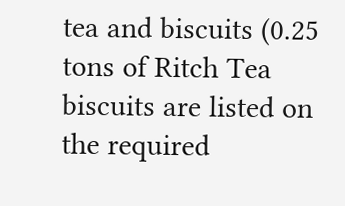tea and biscuits (0.25 tons of Ritch Tea biscuits are listed on the required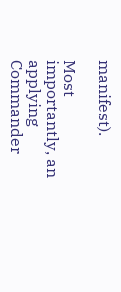manifest).

Most importantly, an applying Commander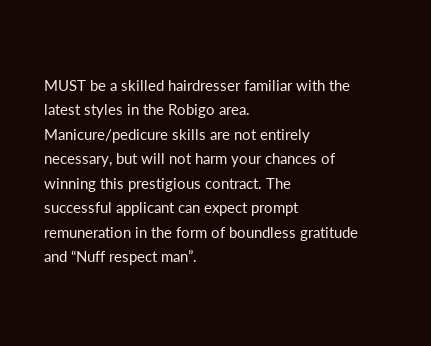MUST be a skilled hairdresser familiar with the latest styles in the Robigo area. Manicure/pedicure skills are not entirely necessary, but will not harm your chances of winning this prestigious contract. The successful applicant can expect prompt remuneration in the form of boundless gratitude and “Nuff respect man”.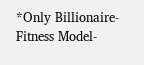*Only Billionaire-Fitness Model-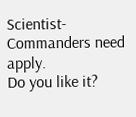Scientist-Commanders need apply.
Do you like it?